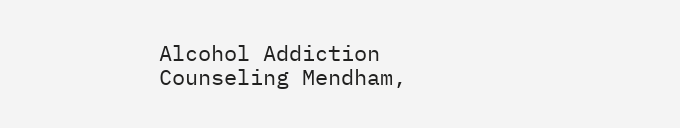Alcohol Addiction Counseling Mendham,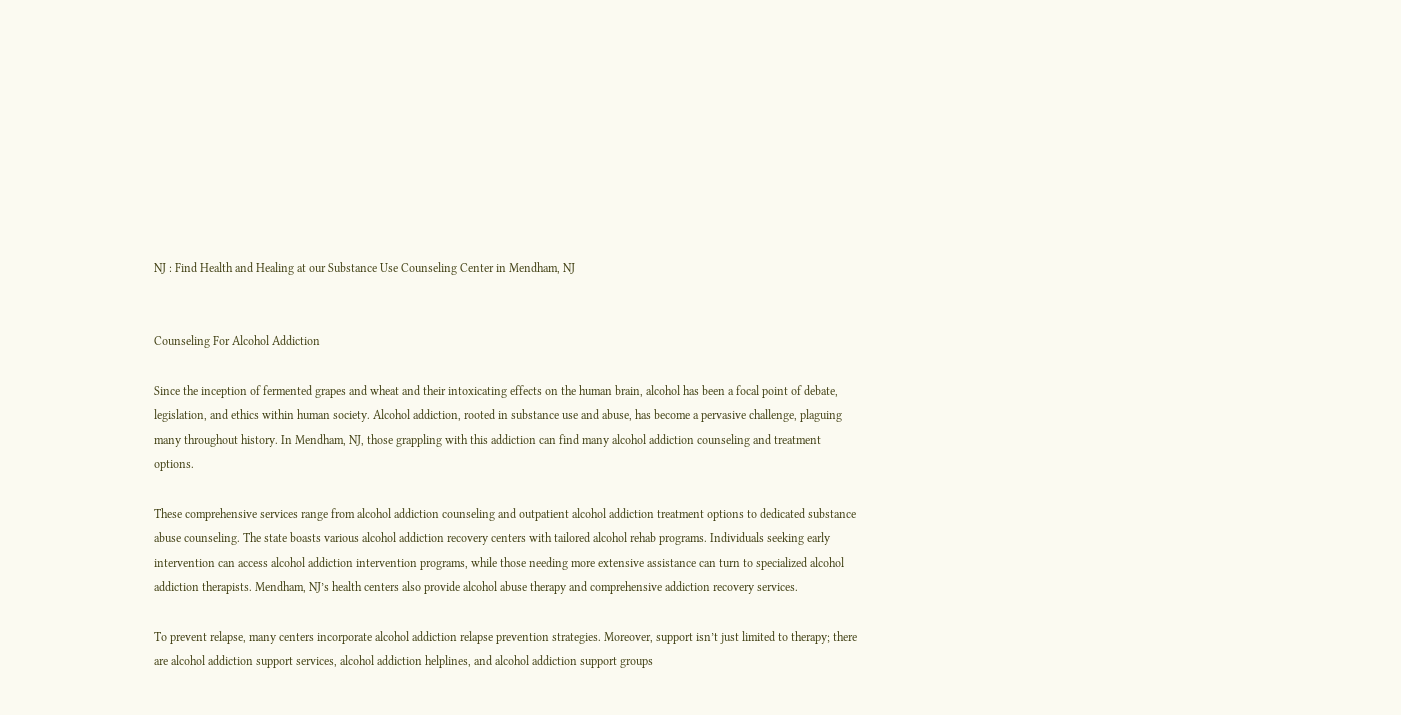NJ : Find Health and Healing at our Substance Use Counseling Center in Mendham, NJ


Counseling For Alcohol Addiction

Since the inception of fermented grapes and wheat and their intoxicating effects on the human brain, alcohol has been a focal point of debate, legislation, and ethics within human society. Alcohol addiction, rooted in substance use and abuse, has become a pervasive challenge, plaguing many throughout history. In Mendham, NJ, those grappling with this addiction can find many alcohol addiction counseling and treatment options.

These comprehensive services range from alcohol addiction counseling and outpatient alcohol addiction treatment options to dedicated substance abuse counseling. The state boasts various alcohol addiction recovery centers with tailored alcohol rehab programs. Individuals seeking early intervention can access alcohol addiction intervention programs, while those needing more extensive assistance can turn to specialized alcohol addiction therapists. Mendham, NJ’s health centers also provide alcohol abuse therapy and comprehensive addiction recovery services.

To prevent relapse, many centers incorporate alcohol addiction relapse prevention strategies. Moreover, support isn’t just limited to therapy; there are alcohol addiction support services, alcohol addiction helplines, and alcohol addiction support groups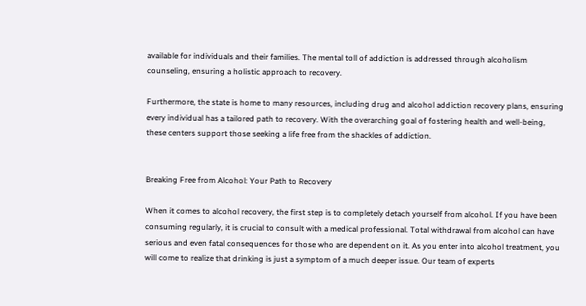available for individuals and their families. The mental toll of addiction is addressed through alcoholism counseling, ensuring a holistic approach to recovery.

Furthermore, the state is home to many resources, including drug and alcohol addiction recovery plans, ensuring every individual has a tailored path to recovery. With the overarching goal of fostering health and well-being, these centers support those seeking a life free from the shackles of addiction.


Breaking Free from Alcohol: Your Path to Recovery

When it comes to alcohol recovery, the first step is to completely detach yourself from alcohol. If you have been consuming regularly, it is crucial to consult with a medical professional. Total withdrawal from alcohol can have serious and even fatal consequences for those who are dependent on it. As you enter into alcohol treatment, you will come to realize that drinking is just a symptom of a much deeper issue. Our team of experts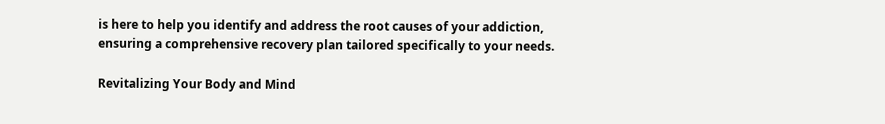is here to help you identify and address the root causes of your addiction, ensuring a comprehensive recovery plan tailored specifically to your needs.

Revitalizing Your Body and Mind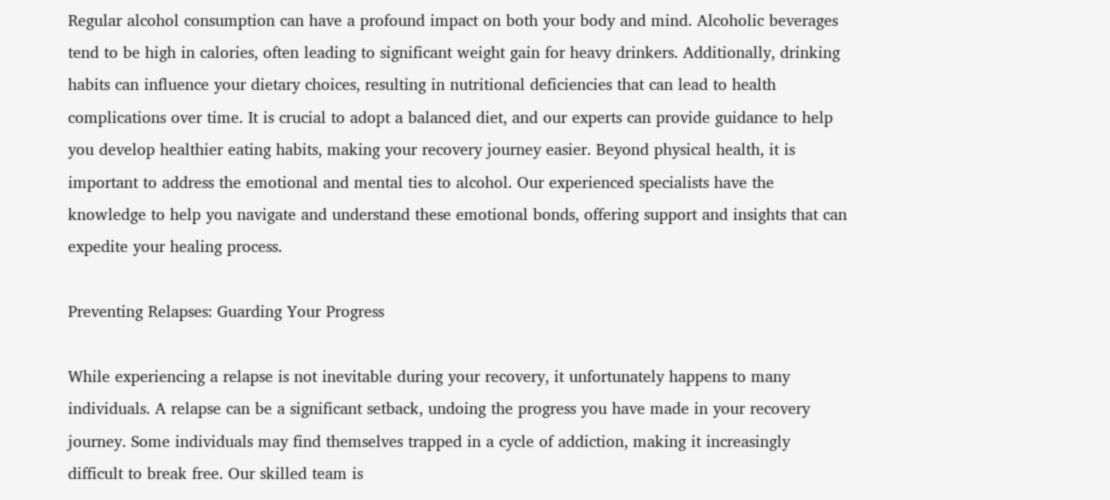Regular alcohol consumption can have a profound impact on both your body and mind. Alcoholic beverages tend to be high in calories, often leading to significant weight gain for heavy drinkers. Additionally, drinking habits can influence your dietary choices, resulting in nutritional deficiencies that can lead to health complications over time. It is crucial to adopt a balanced diet, and our experts can provide guidance to help you develop healthier eating habits, making your recovery journey easier. Beyond physical health, it is important to address the emotional and mental ties to alcohol. Our experienced specialists have the knowledge to help you navigate and understand these emotional bonds, offering support and insights that can expedite your healing process.

Preventing Relapses: Guarding Your Progress

While experiencing a relapse is not inevitable during your recovery, it unfortunately happens to many individuals. A relapse can be a significant setback, undoing the progress you have made in your recovery journey. Some individuals may find themselves trapped in a cycle of addiction, making it increasingly difficult to break free. Our skilled team is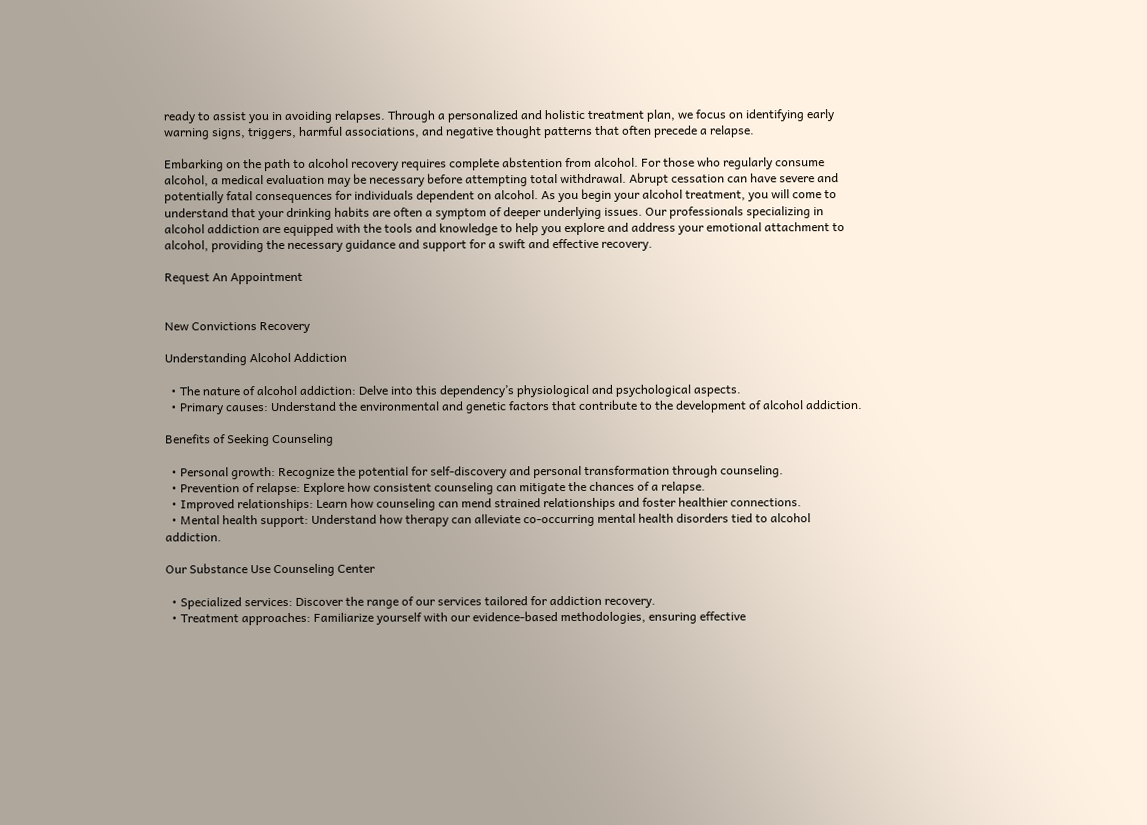ready to assist you in avoiding relapses. Through a personalized and holistic treatment plan, we focus on identifying early warning signs, triggers, harmful associations, and negative thought patterns that often precede a relapse.

Embarking on the path to alcohol recovery requires complete abstention from alcohol. For those who regularly consume alcohol, a medical evaluation may be necessary before attempting total withdrawal. Abrupt cessation can have severe and potentially fatal consequences for individuals dependent on alcohol. As you begin your alcohol treatment, you will come to understand that your drinking habits are often a symptom of deeper underlying issues. Our professionals specializing in alcohol addiction are equipped with the tools and knowledge to help you explore and address your emotional attachment to alcohol, providing the necessary guidance and support for a swift and effective recovery.

Request An Appointment


New Convictions Recovery

Understanding Alcohol Addiction

  • The nature of alcohol addiction: Delve into this dependency’s physiological and psychological aspects.
  • Primary causes: Understand the environmental and genetic factors that contribute to the development of alcohol addiction.

Benefits of Seeking Counseling

  • Personal growth: Recognize the potential for self-discovery and personal transformation through counseling.
  • Prevention of relapse: Explore how consistent counseling can mitigate the chances of a relapse.
  • Improved relationships: Learn how counseling can mend strained relationships and foster healthier connections.
  • Mental health support: Understand how therapy can alleviate co-occurring mental health disorders tied to alcohol addiction.

Our Substance Use Counseling Center

  • Specialized services: Discover the range of our services tailored for addiction recovery.
  • Treatment approaches: Familiarize yourself with our evidence-based methodologies, ensuring effective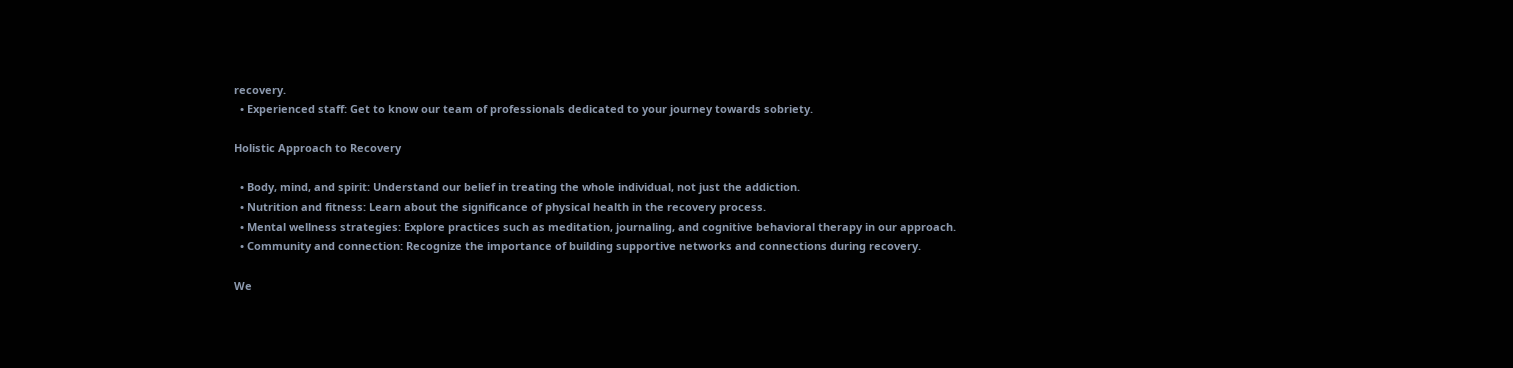recovery.
  • Experienced staff: Get to know our team of professionals dedicated to your journey towards sobriety.

Holistic Approach to Recovery

  • Body, mind, and spirit: Understand our belief in treating the whole individual, not just the addiction.
  • Nutrition and fitness: Learn about the significance of physical health in the recovery process.
  • Mental wellness strategies: Explore practices such as meditation, journaling, and cognitive behavioral therapy in our approach.
  • Community and connection: Recognize the importance of building supportive networks and connections during recovery.

We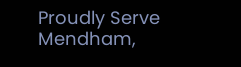Proudly Serve Mendham,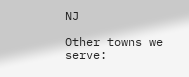NJ

Other towns we serve: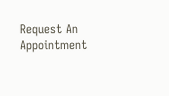Request An Appointment